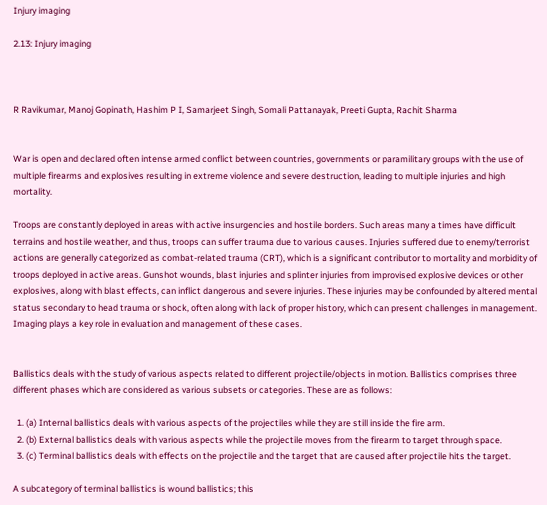Injury imaging

2.13: Injury imaging



R Ravikumar, Manoj Gopinath, Hashim P I, Samarjeet Singh, Somali Pattanayak, Preeti Gupta, Rachit Sharma


War is open and declared often intense armed conflict between countries, governments or paramilitary groups with the use of multiple firearms and explosives resulting in extreme violence and severe destruction, leading to multiple injuries and high mortality.

Troops are constantly deployed in areas with active insurgencies and hostile borders. Such areas many a times have difficult terrains and hostile weather, and thus, troops can suffer trauma due to various causes. Injuries suffered due to enemy/terrorist actions are generally categorized as combat-related trauma (CRT), which is a significant contributor to mortality and morbidity of troops deployed in active areas. Gunshot wounds, blast injuries and splinter injuries from improvised explosive devices or other explosives, along with blast effects, can inflict dangerous and severe injuries. These injuries may be confounded by altered mental status secondary to head trauma or shock, often along with lack of proper history, which can present challenges in management. Imaging plays a key role in evaluation and management of these cases.


Ballistics deals with the study of various aspects related to different projectile/objects in motion. Ballistics comprises three different phases which are considered as various subsets or categories. These are as follows:

  1. (a) Internal ballistics deals with various aspects of the projectiles while they are still inside the fire arm.
  2. (b) External ballistics deals with various aspects while the projectile moves from the firearm to target through space.
  3. (c) Terminal ballistics deals with effects on the projectile and the target that are caused after projectile hits the target.

A subcategory of terminal ballistics is wound ballistics; this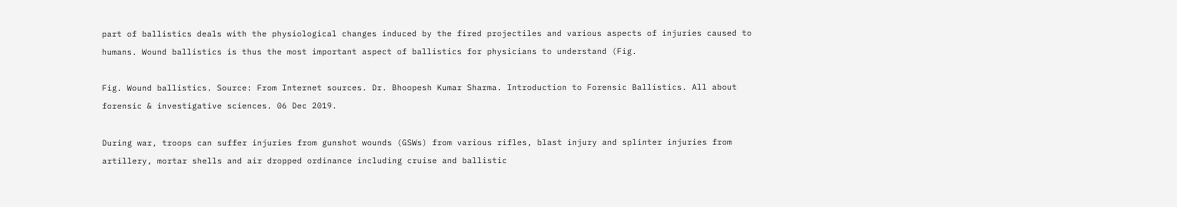part of ballistics deals with the physiological changes induced by the fired projectiles and various aspects of injuries caused to humans. Wound ballistics is thus the most important aspect of ballistics for physicians to understand (Fig.

Fig. Wound ballistics. Source: From Internet sources. Dr. Bhoopesh Kumar Sharma. Introduction to Forensic Ballistics. All about forensic & investigative sciences. 06 Dec 2019.

During war, troops can suffer injuries from gunshot wounds (GSWs) from various rifles, blast injury and splinter injuries from artillery, mortar shells and air dropped ordinance including cruise and ballistic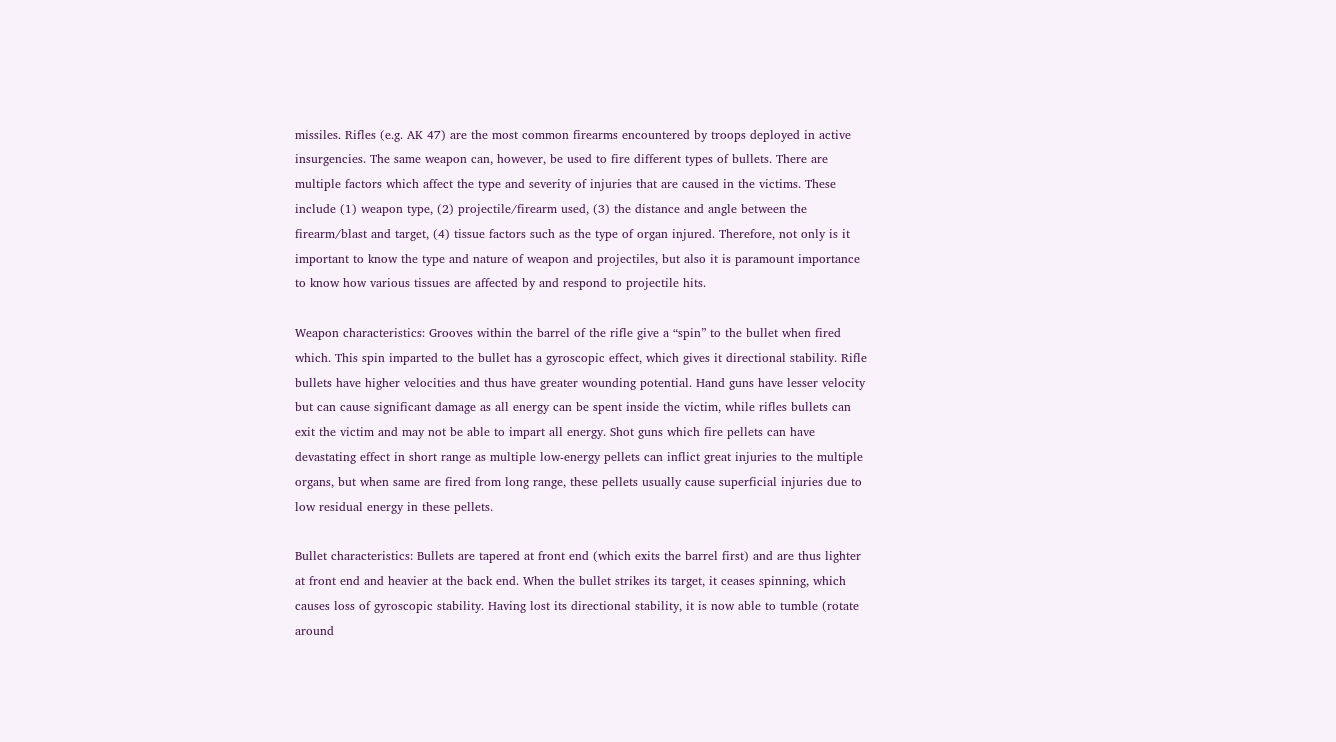missiles. Rifles (e.g. AK 47) are the most common firearms encountered by troops deployed in active insurgencies. The same weapon can, however, be used to fire different types of bullets. There are multiple factors which affect the type and severity of injuries that are caused in the victims. These include (1) weapon type, (2) projectile/firearm used, (3) the distance and angle between the firearm/blast and target, (4) tissue factors such as the type of organ injured. Therefore, not only is it important to know the type and nature of weapon and projectiles, but also it is paramount importance to know how various tissues are affected by and respond to projectile hits.

Weapon characteristics: Grooves within the barrel of the rifle give a “spin” to the bullet when fired which. This spin imparted to the bullet has a gyroscopic effect, which gives it directional stability. Rifle bullets have higher velocities and thus have greater wounding potential. Hand guns have lesser velocity but can cause significant damage as all energy can be spent inside the victim, while rifles bullets can exit the victim and may not be able to impart all energy. Shot guns which fire pellets can have devastating effect in short range as multiple low-energy pellets can inflict great injuries to the multiple organs, but when same are fired from long range, these pellets usually cause superficial injuries due to low residual energy in these pellets.

Bullet characteristics: Bullets are tapered at front end (which exits the barrel first) and are thus lighter at front end and heavier at the back end. When the bullet strikes its target, it ceases spinning, which causes loss of gyroscopic stability. Having lost its directional stability, it is now able to tumble (rotate around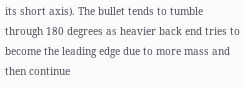its short axis). The bullet tends to tumble through 180 degrees as heavier back end tries to become the leading edge due to more mass and then continue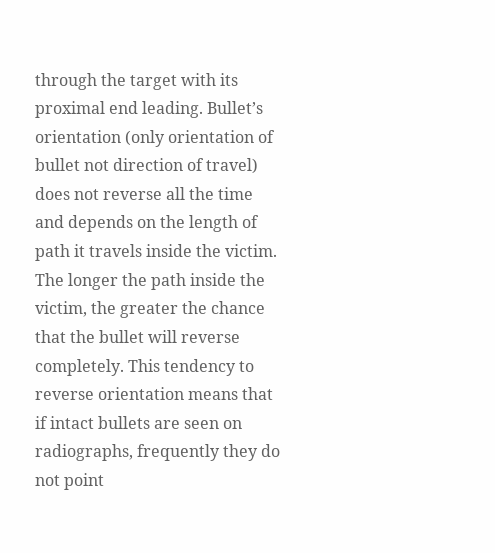through the target with its proximal end leading. Bullet’s orientation (only orientation of bullet not direction of travel) does not reverse all the time and depends on the length of path it travels inside the victim. The longer the path inside the victim, the greater the chance that the bullet will reverse completely. This tendency to reverse orientation means that if intact bullets are seen on radiographs, frequently they do not point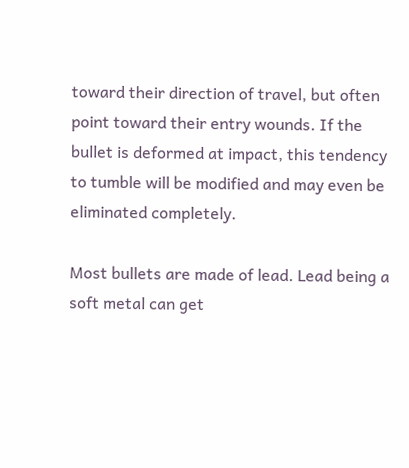toward their direction of travel, but often point toward their entry wounds. If the bullet is deformed at impact, this tendency to tumble will be modified and may even be eliminated completely.

Most bullets are made of lead. Lead being a soft metal can get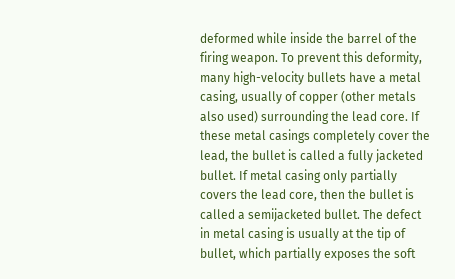deformed while inside the barrel of the firing weapon. To prevent this deformity, many high-velocity bullets have a metal casing, usually of copper (other metals also used) surrounding the lead core. If these metal casings completely cover the lead, the bullet is called a fully jacketed bullet. If metal casing only partially covers the lead core, then the bullet is called a semijacketed bullet. The defect in metal casing is usually at the tip of bullet, which partially exposes the soft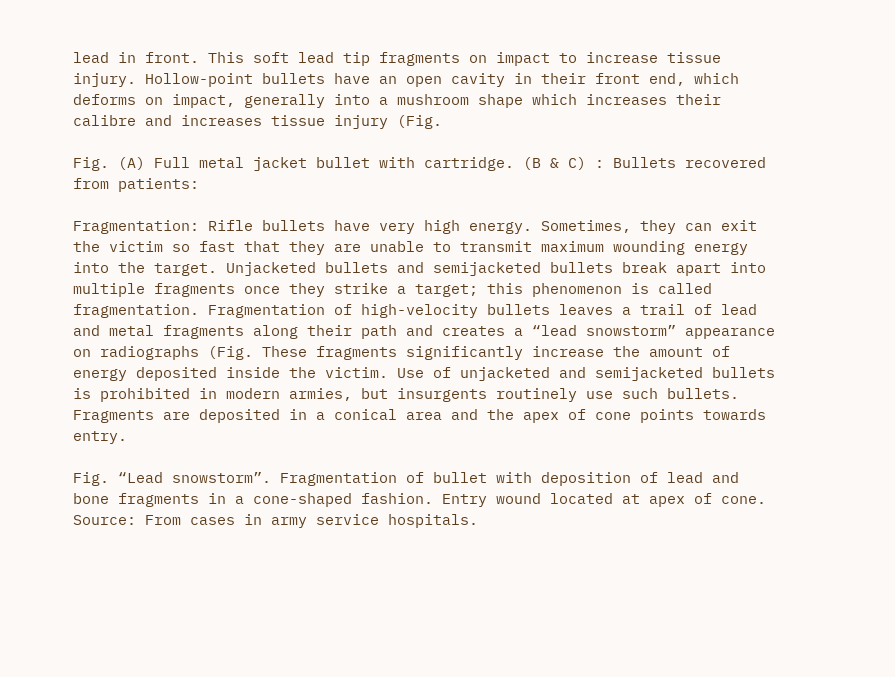lead in front. This soft lead tip fragments on impact to increase tissue injury. Hollow-point bullets have an open cavity in their front end, which deforms on impact, generally into a mushroom shape which increases their calibre and increases tissue injury (Fig.

Fig. (A) Full metal jacket bullet with cartridge. (B & C) : Bullets recovered from patients:

Fragmentation: Rifle bullets have very high energy. Sometimes, they can exit the victim so fast that they are unable to transmit maximum wounding energy into the target. Unjacketed bullets and semijacketed bullets break apart into multiple fragments once they strike a target; this phenomenon is called fragmentation. Fragmentation of high-velocity bullets leaves a trail of lead and metal fragments along their path and creates a “lead snowstorm” appearance on radiographs (Fig. These fragments significantly increase the amount of energy deposited inside the victim. Use of unjacketed and semijacketed bullets is prohibited in modern armies, but insurgents routinely use such bullets. Fragments are deposited in a conical area and the apex of cone points towards entry.

Fig. “Lead snowstorm”. Fragmentation of bullet with deposition of lead and bone fragments in a cone-shaped fashion. Entry wound located at apex of cone. Source: From cases in army service hospitals.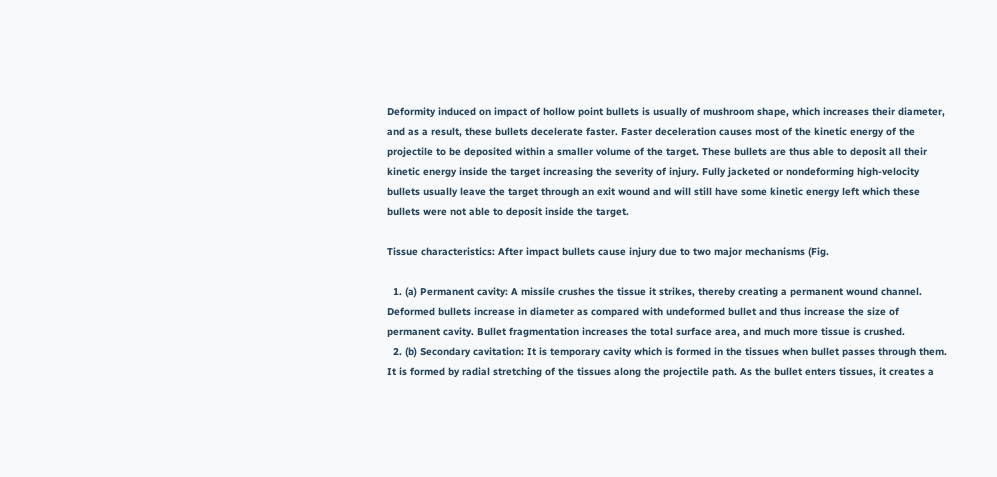Deformity induced on impact of hollow point bullets is usually of mushroom shape, which increases their diameter, and as a result, these bullets decelerate faster. Faster deceleration causes most of the kinetic energy of the projectile to be deposited within a smaller volume of the target. These bullets are thus able to deposit all their kinetic energy inside the target increasing the severity of injury. Fully jacketed or nondeforming high-velocity bullets usually leave the target through an exit wound and will still have some kinetic energy left which these bullets were not able to deposit inside the target.

Tissue characteristics: After impact bullets cause injury due to two major mechanisms (Fig.

  1. (a) Permanent cavity: A missile crushes the tissue it strikes, thereby creating a permanent wound channel. Deformed bullets increase in diameter as compared with undeformed bullet and thus increase the size of permanent cavity. Bullet fragmentation increases the total surface area, and much more tissue is crushed.
  2. (b) Secondary cavitation: It is temporary cavity which is formed in the tissues when bullet passes through them. It is formed by radial stretching of the tissues along the projectile path. As the bullet enters tissues, it creates a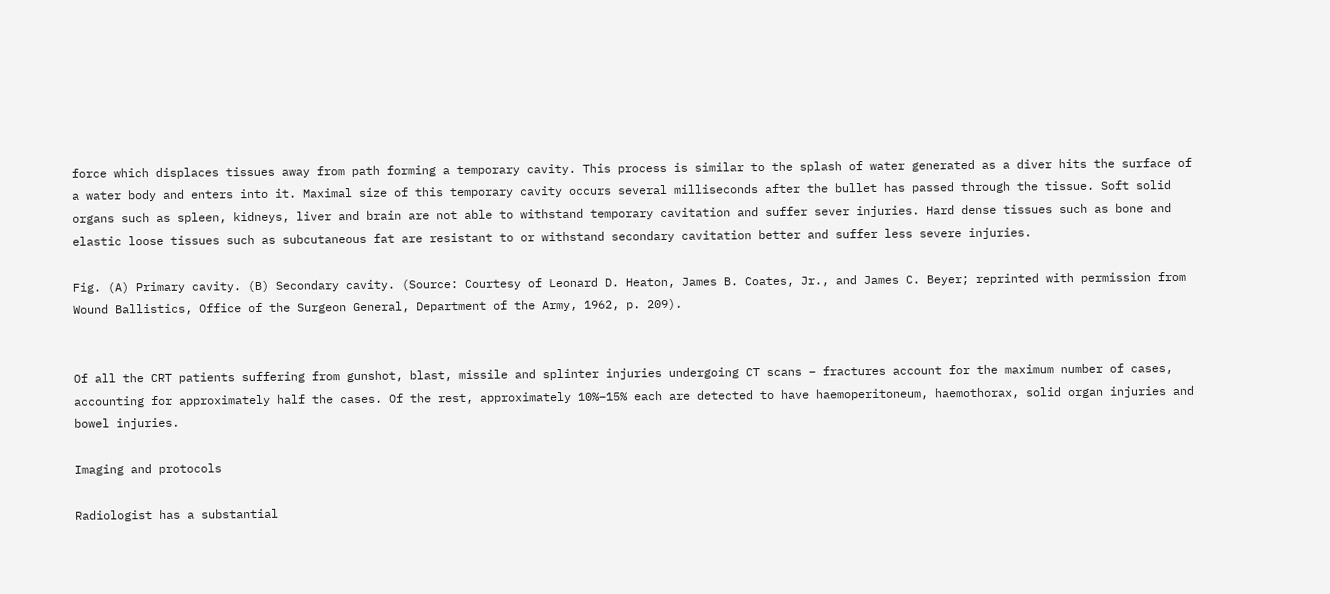force which displaces tissues away from path forming a temporary cavity. This process is similar to the splash of water generated as a diver hits the surface of a water body and enters into it. Maximal size of this temporary cavity occurs several milliseconds after the bullet has passed through the tissue. Soft solid organs such as spleen, kidneys, liver and brain are not able to withstand temporary cavitation and suffer sever injuries. Hard dense tissues such as bone and elastic loose tissues such as subcutaneous fat are resistant to or withstand secondary cavitation better and suffer less severe injuries.

Fig. (A) Primary cavity. (B) Secondary cavity. (Source: Courtesy of Leonard D. Heaton, James B. Coates, Jr., and James C. Beyer; reprinted with permission from Wound Ballistics, Office of the Surgeon General, Department of the Army, 1962, p. 209).


Of all the CRT patients suffering from gunshot, blast, missile and splinter injuries undergoing CT scans – fractures account for the maximum number of cases, accounting for approximately half the cases. Of the rest, approximately 10%–15% each are detected to have haemoperitoneum, haemothorax, solid organ injuries and bowel injuries.

Imaging and protocols

Radiologist has a substantial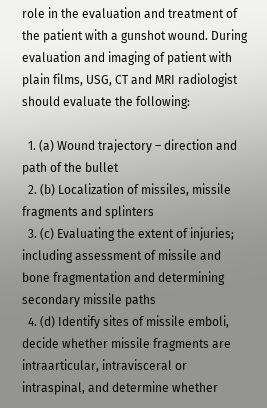role in the evaluation and treatment of the patient with a gunshot wound. During evaluation and imaging of patient with plain films, USG, CT and MRI radiologist should evaluate the following:

  1. (a) Wound trajectory – direction and path of the bullet
  2. (b) Localization of missiles, missile fragments and splinters
  3. (c) Evaluating the extent of injuries; including assessment of missile and bone fragmentation and determining secondary missile paths
  4. (d) Identify sites of missile emboli, decide whether missile fragments are intraarticular, intravisceral or intraspinal, and determine whether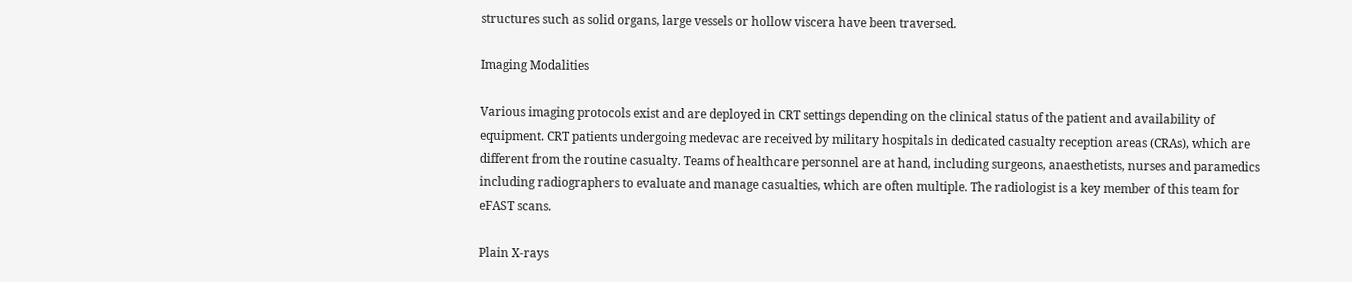structures such as solid organs, large vessels or hollow viscera have been traversed.

Imaging Modalities

Various imaging protocols exist and are deployed in CRT settings depending on the clinical status of the patient and availability of equipment. CRT patients undergoing medevac are received by military hospitals in dedicated casualty reception areas (CRAs), which are different from the routine casualty. Teams of healthcare personnel are at hand, including surgeons, anaesthetists, nurses and paramedics including radiographers to evaluate and manage casualties, which are often multiple. The radiologist is a key member of this team for eFAST scans.

Plain X-rays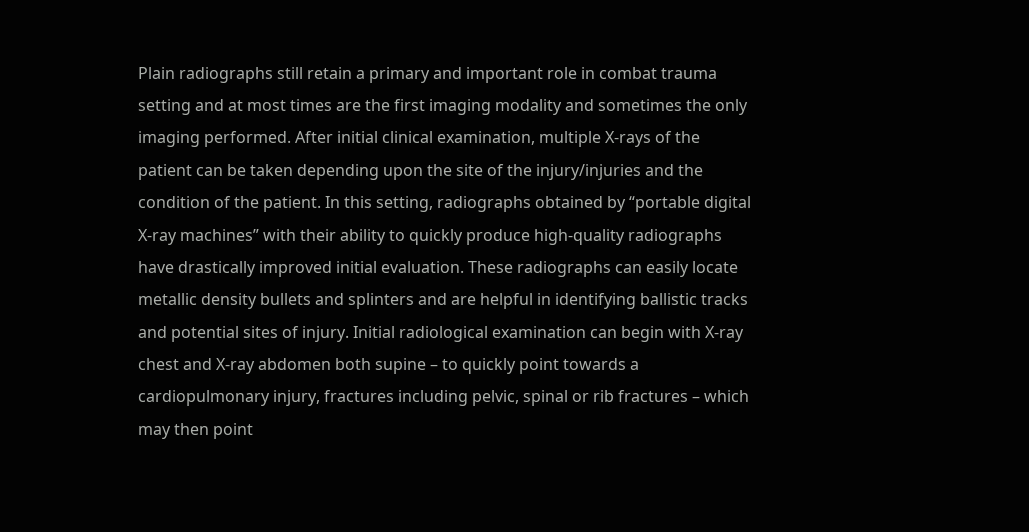Plain radiographs still retain a primary and important role in combat trauma setting and at most times are the first imaging modality and sometimes the only imaging performed. After initial clinical examination, multiple X-rays of the patient can be taken depending upon the site of the injury/injuries and the condition of the patient. In this setting, radiographs obtained by “portable digital X-ray machines” with their ability to quickly produce high-quality radiographs have drastically improved initial evaluation. These radiographs can easily locate metallic density bullets and splinters and are helpful in identifying ballistic tracks and potential sites of injury. Initial radiological examination can begin with X-ray chest and X-ray abdomen both supine – to quickly point towards a cardiopulmonary injury, fractures including pelvic, spinal or rib fractures – which may then point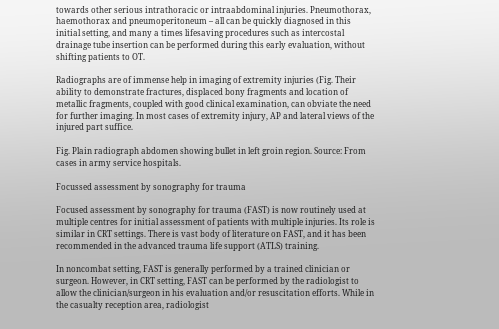towards other serious intrathoracic or intraabdominal injuries. Pneumothorax, haemothorax and pneumoperitoneum – all can be quickly diagnosed in this initial setting, and many a times lifesaving procedures such as intercostal drainage tube insertion can be performed during this early evaluation, without shifting patients to OT.

Radiographs are of immense help in imaging of extremity injuries (Fig. Their ability to demonstrate fractures, displaced bony fragments and location of metallic fragments, coupled with good clinical examination, can obviate the need for further imaging. In most cases of extremity injury, AP and lateral views of the injured part suffice.

Fig. Plain radiograph abdomen showing bullet in left groin region. Source: From cases in army service hospitals.

Focussed assessment by sonography for trauma

Focused assessment by sonography for trauma (FAST) is now routinely used at multiple centres for initial assessment of patients with multiple injuries. Its role is similar in CRT settings. There is vast body of literature on FAST, and it has been recommended in the advanced trauma life support (ATLS) training.

In noncombat setting, FAST is generally performed by a trained clinician or surgeon. However, in CRT setting, FAST can be performed by the radiologist to allow the clinician/surgeon in his evaluation and/or resuscitation efforts. While in the casualty reception area, radiologist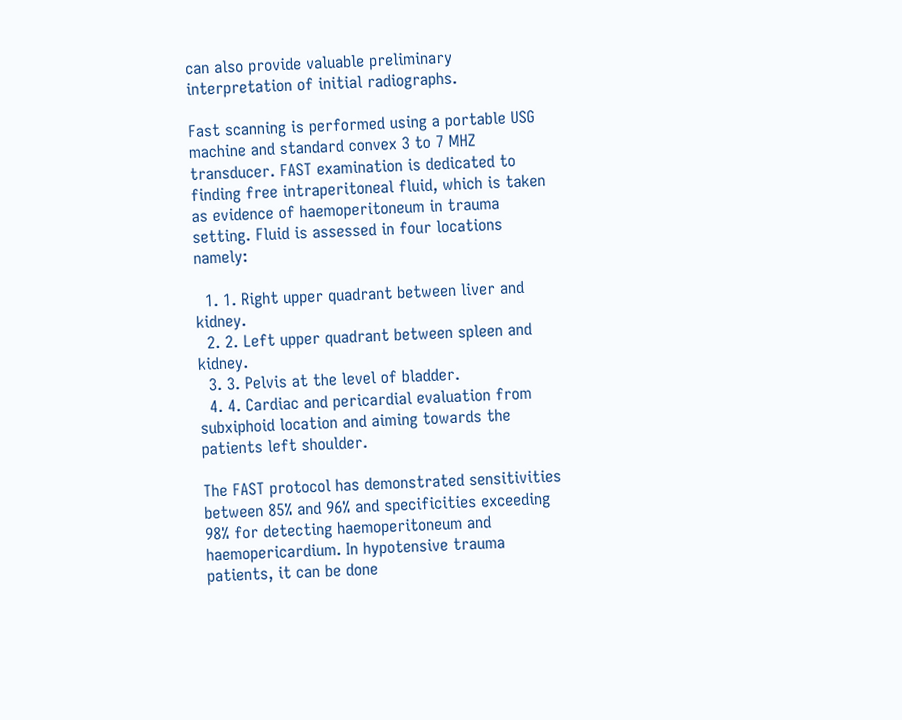can also provide valuable preliminary interpretation of initial radiographs.

Fast scanning is performed using a portable USG machine and standard convex 3 to 7 MHZ transducer. FAST examination is dedicated to finding free intraperitoneal fluid, which is taken as evidence of haemoperitoneum in trauma setting. Fluid is assessed in four locations namely:

  1. 1. Right upper quadrant between liver and kidney.
  2. 2. Left upper quadrant between spleen and kidney.
  3. 3. Pelvis at the level of bladder.
  4. 4. Cardiac and pericardial evaluation from subxiphoid location and aiming towards the patients left shoulder.

The FAST protocol has demonstrated sensitivities between 85% and 96% and specificities exceeding 98% for detecting haemoperitoneum and haemopericardium. In hypotensive trauma patients, it can be done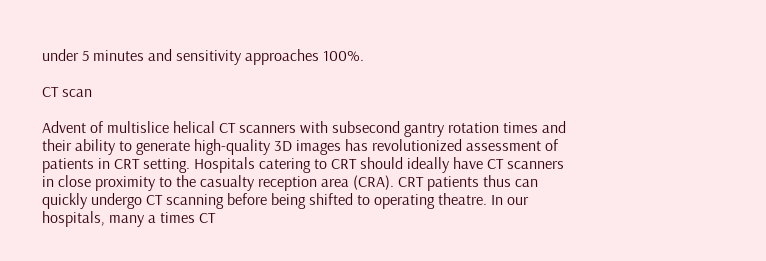under 5 minutes and sensitivity approaches 100%.

CT scan

Advent of multislice helical CT scanners with subsecond gantry rotation times and their ability to generate high-quality 3D images has revolutionized assessment of patients in CRT setting. Hospitals catering to CRT should ideally have CT scanners in close proximity to the casualty reception area (CRA). CRT patients thus can quickly undergo CT scanning before being shifted to operating theatre. In our hospitals, many a times CT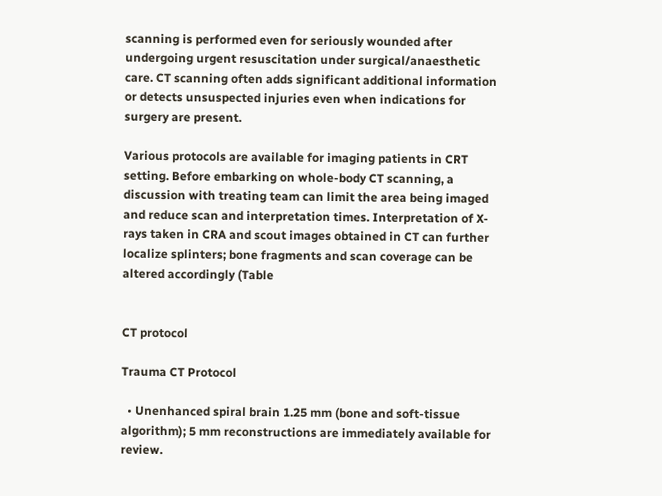scanning is performed even for seriously wounded after undergoing urgent resuscitation under surgical/anaesthetic care. CT scanning often adds significant additional information or detects unsuspected injuries even when indications for surgery are present.

Various protocols are available for imaging patients in CRT setting. Before embarking on whole-body CT scanning, a discussion with treating team can limit the area being imaged and reduce scan and interpretation times. Interpretation of X-rays taken in CRA and scout images obtained in CT can further localize splinters; bone fragments and scan coverage can be altered accordingly (Table


CT protocol

Trauma CT Protocol

  • Unenhanced spiral brain 1.25 mm (bone and soft-tissue algorithm); 5 mm reconstructions are immediately available for review.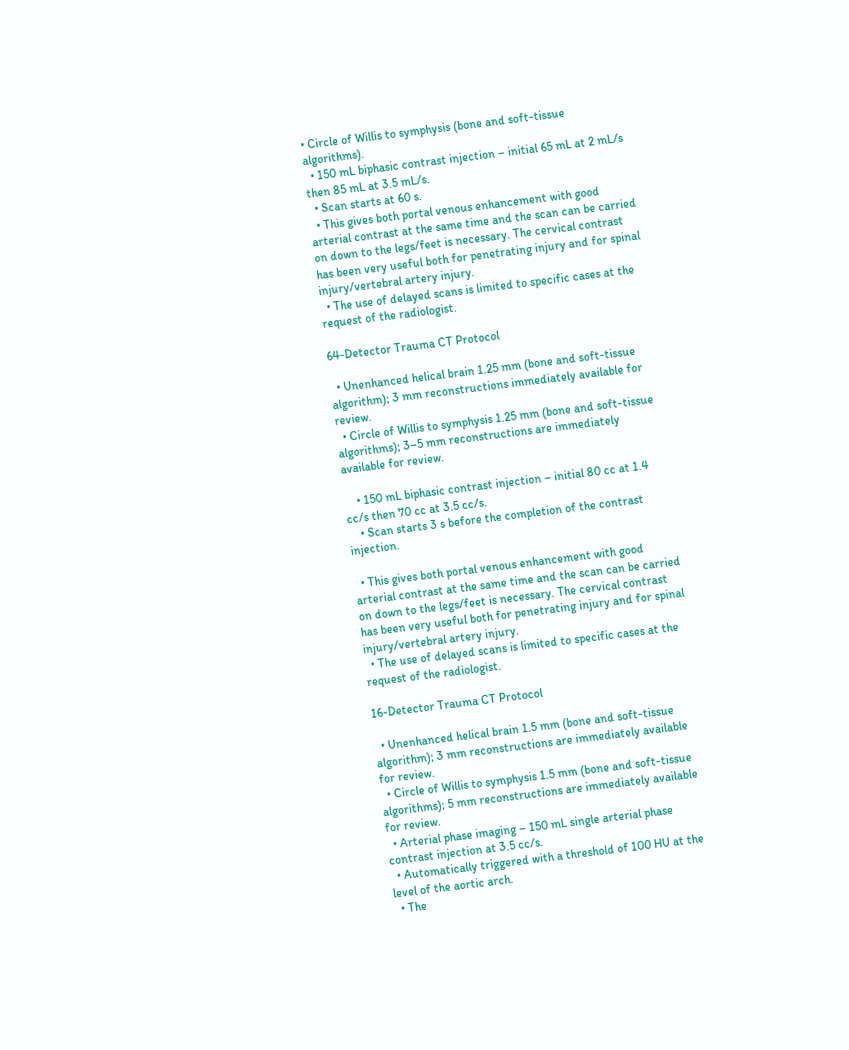• Circle of Willis to symphysis (bone and soft-tissue algorithms).
  • 150 mL biphasic contrast injection – initial 65 mL at 2 mL/s then 85 mL at 3.5 mL/s.
  • Scan starts at 60 s.
  • This gives both portal venous enhancement with good arterial contrast at the same time and the scan can be carried on down to the legs/feet is necessary. The cervical contrast has been very useful both for penetrating injury and for spinal injury/vertebral artery injury.
  • The use of delayed scans is limited to specific cases at the request of the radiologist.

64-Detector Trauma CT Protocol

  • Unenhanced helical brain 1.25 mm (bone and soft-tissue algorithm); 3 mm reconstructions immediately available for review.
  • Circle of Willis to symphysis 1.25 mm (bone and soft-tissue algorithms); 3–5 mm reconstructions are immediately available for review.

    • 150 mL biphasic contrast injection – initial 80 cc at 1.4 cc/s then 70 cc at 3.5 cc/s.
    • Scan starts 3 s before the completion of the contrast injection.

  • This gives both portal venous enhancement with good arterial contrast at the same time and the scan can be carried on down to the legs/feet is necessary. The cervical contrast has been very useful both for penetrating injury and for spinal injury/vertebral artery injury.
  • The use of delayed scans is limited to specific cases at the request of the radiologist.

16-Detector Trauma CT Protocol

  • Unenhanced helical brain 1.5 mm (bone and soft-tissue algorithm); 3 mm reconstructions are immediately available for review.
  • Circle of Willis to symphysis 1.5 mm (bone and soft-tissue algorithms); 5 mm reconstructions are immediately available for review.
  • Arterial phase imaging – 150 mL single arterial phase contrast injection at 3.5 cc/s.
  • Automatically triggered with a threshold of 100 HU at the level of the aortic arch.
  • The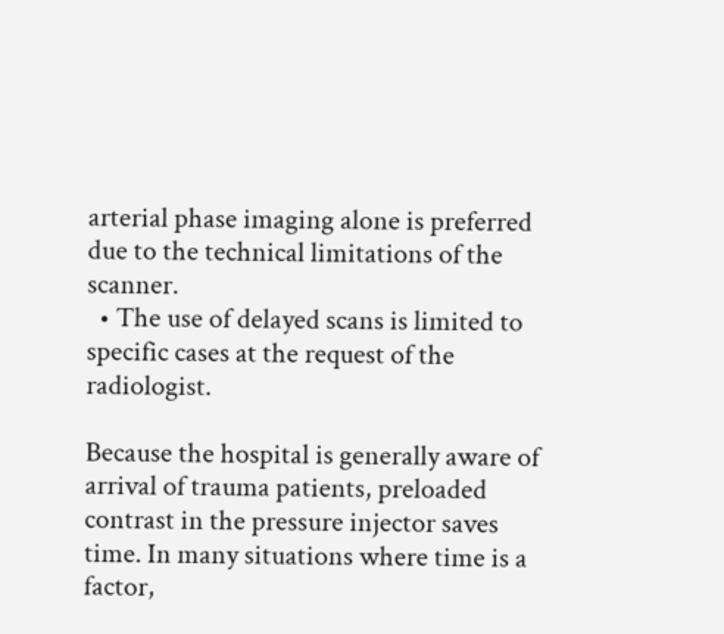arterial phase imaging alone is preferred due to the technical limitations of the scanner.
  • The use of delayed scans is limited to specific cases at the request of the radiologist.

Because the hospital is generally aware of arrival of trauma patients, preloaded contrast in the pressure injector saves time. In many situations where time is a factor,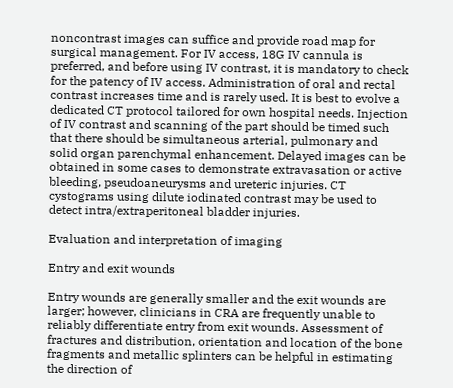noncontrast images can suffice and provide road map for surgical management. For IV access, 18G IV cannula is preferred, and before using IV contrast, it is mandatory to check for the patency of IV access. Administration of oral and rectal contrast increases time and is rarely used. It is best to evolve a dedicated CT protocol tailored for own hospital needs. Injection of IV contrast and scanning of the part should be timed such that there should be simultaneous arterial, pulmonary and solid organ parenchymal enhancement. Delayed images can be obtained in some cases to demonstrate extravasation or active bleeding, pseudoaneurysms and ureteric injuries. CT cystograms using dilute iodinated contrast may be used to detect intra/extraperitoneal bladder injuries.

Evaluation and interpretation of imaging

Entry and exit wounds

Entry wounds are generally smaller and the exit wounds are larger; however, clinicians in CRA are frequently unable to reliably differentiate entry from exit wounds. Assessment of fractures and distribution, orientation and location of the bone fragments and metallic splinters can be helpful in estimating the direction of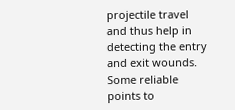projectile travel and thus help in detecting the entry and exit wounds. Some reliable points to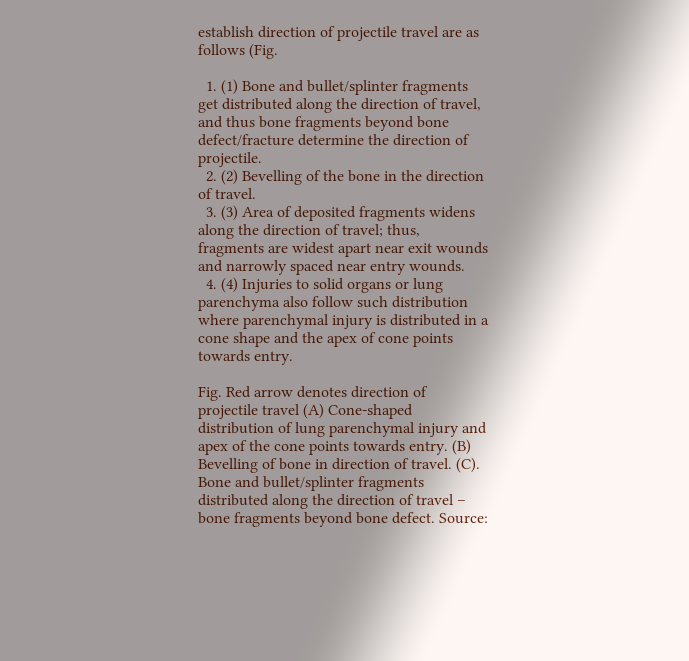establish direction of projectile travel are as follows (Fig.

  1. (1) Bone and bullet/splinter fragments get distributed along the direction of travel, and thus bone fragments beyond bone defect/fracture determine the direction of projectile.
  2. (2) Bevelling of the bone in the direction of travel.
  3. (3) Area of deposited fragments widens along the direction of travel; thus, fragments are widest apart near exit wounds and narrowly spaced near entry wounds.
  4. (4) Injuries to solid organs or lung parenchyma also follow such distribution where parenchymal injury is distributed in a cone shape and the apex of cone points towards entry.

Fig. Red arrow denotes direction of projectile travel (A) Cone-shaped distribution of lung parenchymal injury and apex of the cone points towards entry. (B) Bevelling of bone in direction of travel. (C). Bone and bullet/splinter fragments distributed along the direction of travel – bone fragments beyond bone defect. Source: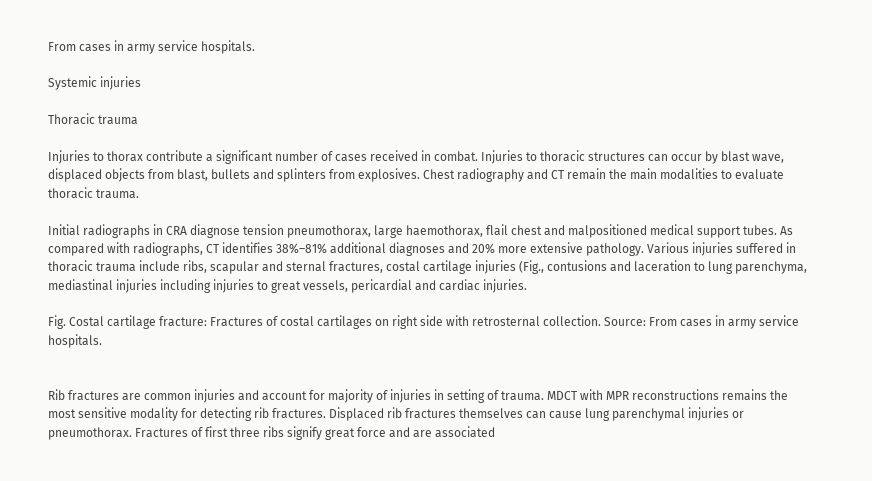From cases in army service hospitals.

Systemic injuries

Thoracic trauma

Injuries to thorax contribute a significant number of cases received in combat. Injuries to thoracic structures can occur by blast wave, displaced objects from blast, bullets and splinters from explosives. Chest radiography and CT remain the main modalities to evaluate thoracic trauma.

Initial radiographs in CRA diagnose tension pneumothorax, large haemothorax, flail chest and malpositioned medical support tubes. As compared with radiographs, CT identifies 38%–81% additional diagnoses and 20% more extensive pathology. Various injuries suffered in thoracic trauma include ribs, scapular and sternal fractures, costal cartilage injuries (Fig., contusions and laceration to lung parenchyma, mediastinal injuries including injuries to great vessels, pericardial and cardiac injuries.

Fig. Costal cartilage fracture: Fractures of costal cartilages on right side with retrosternal collection. Source: From cases in army service hospitals.


Rib fractures are common injuries and account for majority of injuries in setting of trauma. MDCT with MPR reconstructions remains the most sensitive modality for detecting rib fractures. Displaced rib fractures themselves can cause lung parenchymal injuries or pneumothorax. Fractures of first three ribs signify great force and are associated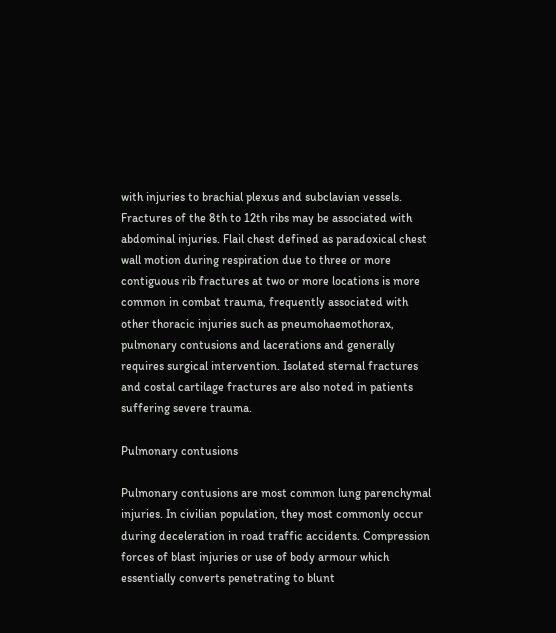with injuries to brachial plexus and subclavian vessels. Fractures of the 8th to 12th ribs may be associated with abdominal injuries. Flail chest defined as paradoxical chest wall motion during respiration due to three or more contiguous rib fractures at two or more locations is more common in combat trauma, frequently associated with other thoracic injuries such as pneumohaemothorax, pulmonary contusions and lacerations and generally requires surgical intervention. Isolated sternal fractures and costal cartilage fractures are also noted in patients suffering severe trauma.

Pulmonary contusions

Pulmonary contusions are most common lung parenchymal injuries. In civilian population, they most commonly occur during deceleration in road traffic accidents. Compression forces of blast injuries or use of body armour which essentially converts penetrating to blunt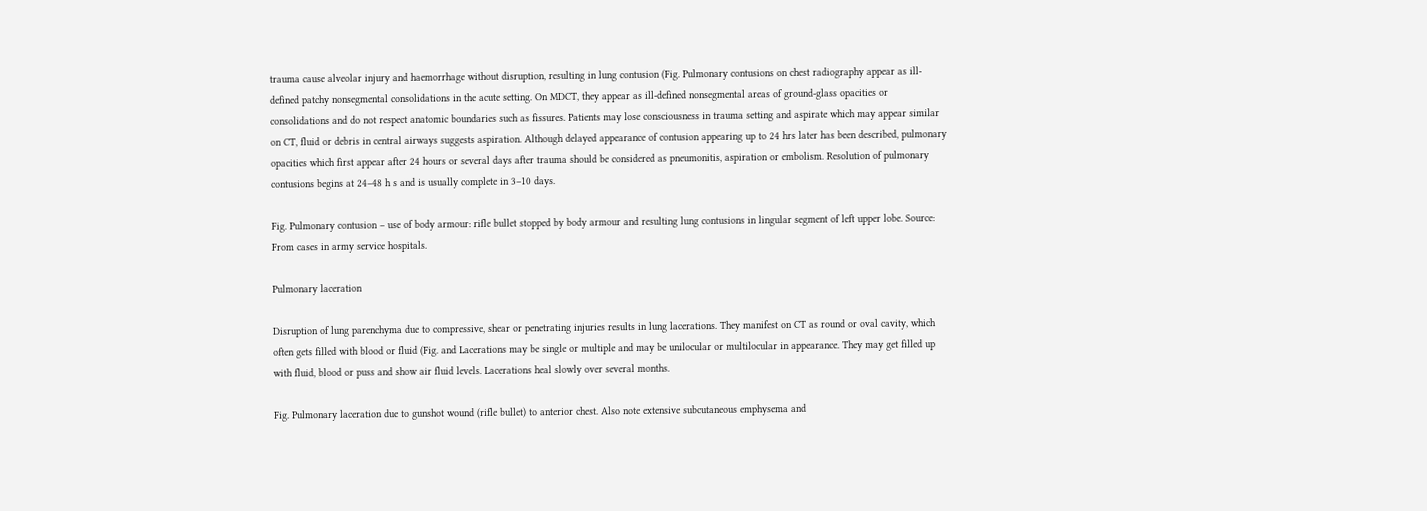trauma cause alveolar injury and haemorrhage without disruption, resulting in lung contusion (Fig. Pulmonary contusions on chest radiography appear as ill-defined patchy nonsegmental consolidations in the acute setting. On MDCT, they appear as ill-defined nonsegmental areas of ground-glass opacities or consolidations and do not respect anatomic boundaries such as fissures. Patients may lose consciousness in trauma setting and aspirate which may appear similar on CT, fluid or debris in central airways suggests aspiration. Although delayed appearance of contusion appearing up to 24 hrs later has been described, pulmonary opacities which first appear after 24 hours or several days after trauma should be considered as pneumonitis, aspiration or embolism. Resolution of pulmonary contusions begins at 24–48 h s and is usually complete in 3–10 days.

Fig. Pulmonary contusion – use of body armour: rifle bullet stopped by body armour and resulting lung contusions in lingular segment of left upper lobe. Source: From cases in army service hospitals.

Pulmonary laceration

Disruption of lung parenchyma due to compressive, shear or penetrating injuries results in lung lacerations. They manifest on CT as round or oval cavity, which often gets filled with blood or fluid (Fig. and Lacerations may be single or multiple and may be unilocular or multilocular in appearance. They may get filled up with fluid, blood or puss and show air fluid levels. Lacerations heal slowly over several months.

Fig. Pulmonary laceration due to gunshot wound (rifle bullet) to anterior chest. Also note extensive subcutaneous emphysema and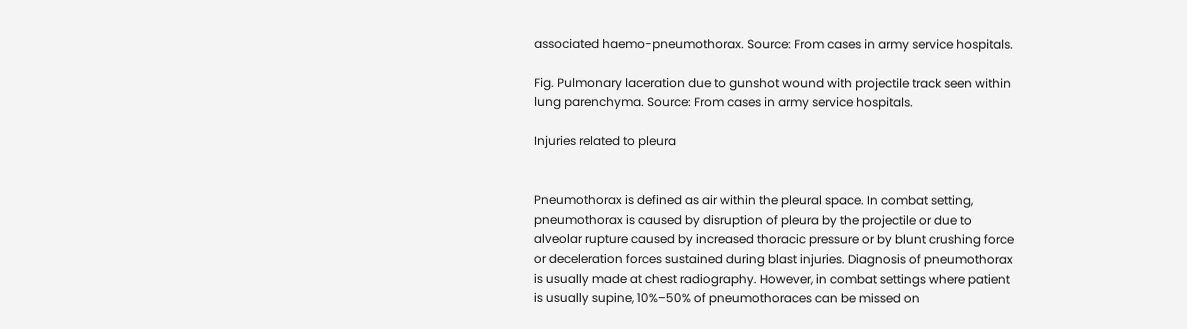associated haemo-pneumothorax. Source: From cases in army service hospitals.

Fig. Pulmonary laceration due to gunshot wound with projectile track seen within lung parenchyma. Source: From cases in army service hospitals.

Injuries related to pleura


Pneumothorax is defined as air within the pleural space. In combat setting, pneumothorax is caused by disruption of pleura by the projectile or due to alveolar rupture caused by increased thoracic pressure or by blunt crushing force or deceleration forces sustained during blast injuries. Diagnosis of pneumothorax is usually made at chest radiography. However, in combat settings where patient is usually supine, 10%–50% of pneumothoraces can be missed on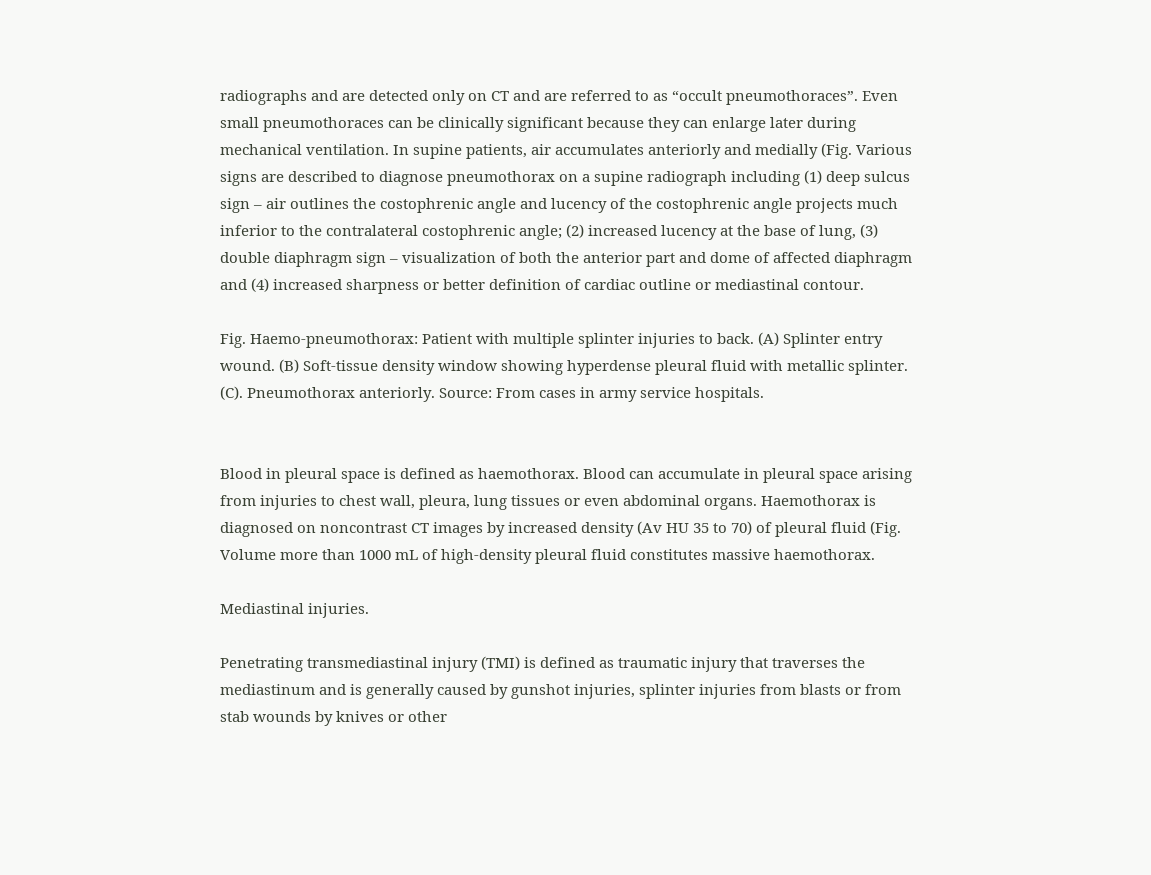radiographs and are detected only on CT and are referred to as “occult pneumothoraces”. Even small pneumothoraces can be clinically significant because they can enlarge later during mechanical ventilation. In supine patients, air accumulates anteriorly and medially (Fig. Various signs are described to diagnose pneumothorax on a supine radiograph including (1) deep sulcus sign – air outlines the costophrenic angle and lucency of the costophrenic angle projects much inferior to the contralateral costophrenic angle; (2) increased lucency at the base of lung, (3) double diaphragm sign – visualization of both the anterior part and dome of affected diaphragm and (4) increased sharpness or better definition of cardiac outline or mediastinal contour.

Fig. Haemo-pneumothorax: Patient with multiple splinter injuries to back. (A) Splinter entry wound. (B) Soft-tissue density window showing hyperdense pleural fluid with metallic splinter. (C). Pneumothorax anteriorly. Source: From cases in army service hospitals.


Blood in pleural space is defined as haemothorax. Blood can accumulate in pleural space arising from injuries to chest wall, pleura, lung tissues or even abdominal organs. Haemothorax is diagnosed on noncontrast CT images by increased density (Av HU 35 to 70) of pleural fluid (Fig. Volume more than 1000 mL of high-density pleural fluid constitutes massive haemothorax.

Mediastinal injuries.

Penetrating transmediastinal injury (TMI) is defined as traumatic injury that traverses the mediastinum and is generally caused by gunshot injuries, splinter injuries from blasts or from stab wounds by knives or other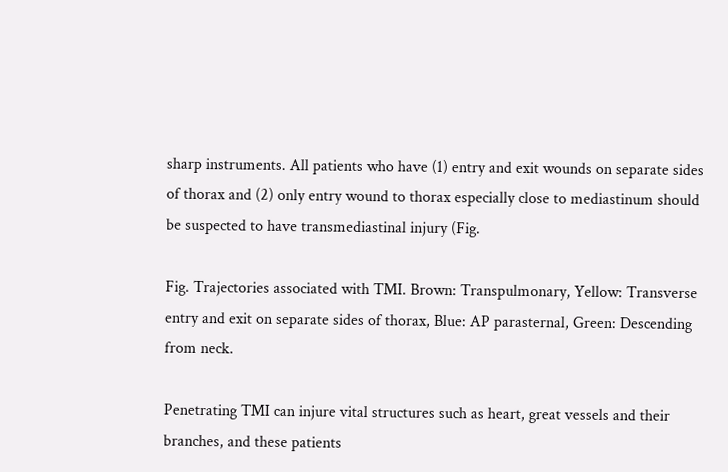sharp instruments. All patients who have (1) entry and exit wounds on separate sides of thorax and (2) only entry wound to thorax especially close to mediastinum should be suspected to have transmediastinal injury (Fig.

Fig. Trajectories associated with TMI. Brown: Transpulmonary, Yellow: Transverse entry and exit on separate sides of thorax, Blue: AP parasternal, Green: Descending from neck.

Penetrating TMI can injure vital structures such as heart, great vessels and their branches, and these patients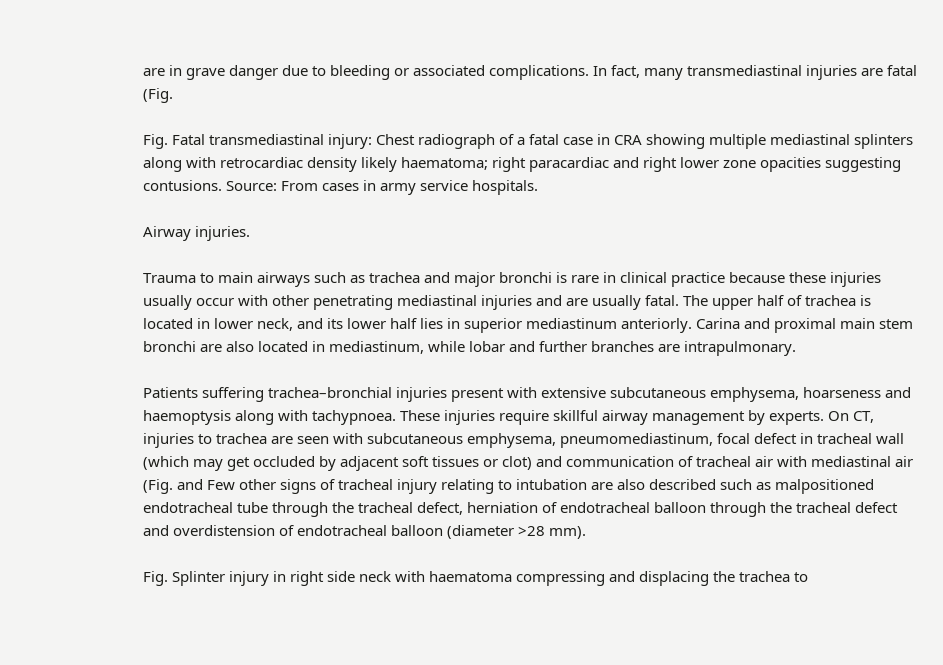are in grave danger due to bleeding or associated complications. In fact, many transmediastinal injuries are fatal (Fig.

Fig. Fatal transmediastinal injury: Chest radiograph of a fatal case in CRA showing multiple mediastinal splinters along with retrocardiac density likely haematoma; right paracardiac and right lower zone opacities suggesting contusions. Source: From cases in army service hospitals.

Airway injuries.

Trauma to main airways such as trachea and major bronchi is rare in clinical practice because these injuries usually occur with other penetrating mediastinal injuries and are usually fatal. The upper half of trachea is located in lower neck, and its lower half lies in superior mediastinum anteriorly. Carina and proximal main stem bronchi are also located in mediastinum, while lobar and further branches are intrapulmonary.

Patients suffering trachea–bronchial injuries present with extensive subcutaneous emphysema, hoarseness and haemoptysis along with tachypnoea. These injuries require skillful airway management by experts. On CT, injuries to trachea are seen with subcutaneous emphysema, pneumomediastinum, focal defect in tracheal wall (which may get occluded by adjacent soft tissues or clot) and communication of tracheal air with mediastinal air (Fig. and Few other signs of tracheal injury relating to intubation are also described such as malpositioned endotracheal tube through the tracheal defect, herniation of endotracheal balloon through the tracheal defect and overdistension of endotracheal balloon (diameter >28 mm).

Fig. Splinter injury in right side neck with haematoma compressing and displacing the trachea to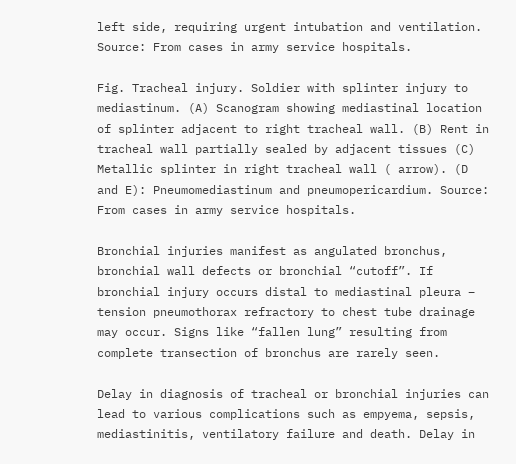left side, requiring urgent intubation and ventilation. Source: From cases in army service hospitals.

Fig. Tracheal injury. Soldier with splinter injury to mediastinum. (A) Scanogram showing mediastinal location of splinter adjacent to right tracheal wall. (B) Rent in tracheal wall partially sealed by adjacent tissues (C) Metallic splinter in right tracheal wall ( arrow). (D and E): Pneumomediastinum and pneumopericardium. Source: From cases in army service hospitals.

Bronchial injuries manifest as angulated bronchus, bronchial wall defects or bronchial “cutoff”. If bronchial injury occurs distal to mediastinal pleura – tension pneumothorax refractory to chest tube drainage may occur. Signs like “fallen lung” resulting from complete transection of bronchus are rarely seen.

Delay in diagnosis of tracheal or bronchial injuries can lead to various complications such as empyema, sepsis, mediastinitis, ventilatory failure and death. Delay in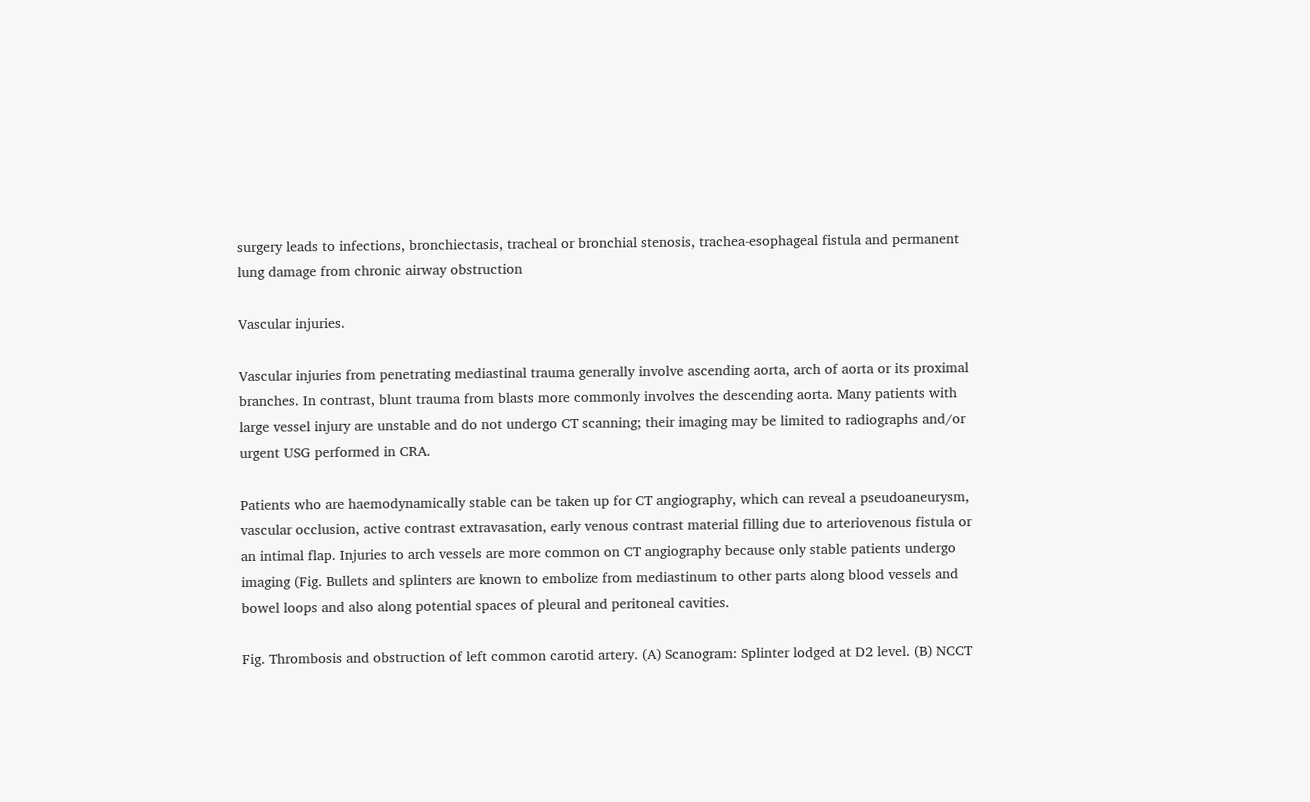surgery leads to infections, bronchiectasis, tracheal or bronchial stenosis, trachea-esophageal fistula and permanent lung damage from chronic airway obstruction

Vascular injuries.

Vascular injuries from penetrating mediastinal trauma generally involve ascending aorta, arch of aorta or its proximal branches. In contrast, blunt trauma from blasts more commonly involves the descending aorta. Many patients with large vessel injury are unstable and do not undergo CT scanning; their imaging may be limited to radiographs and/or urgent USG performed in CRA.

Patients who are haemodynamically stable can be taken up for CT angiography, which can reveal a pseudoaneurysm, vascular occlusion, active contrast extravasation, early venous contrast material filling due to arteriovenous fistula or an intimal flap. Injuries to arch vessels are more common on CT angiography because only stable patients undergo imaging (Fig. Bullets and splinters are known to embolize from mediastinum to other parts along blood vessels and bowel loops and also along potential spaces of pleural and peritoneal cavities.

Fig. Thrombosis and obstruction of left common carotid artery. (A) Scanogram: Splinter lodged at D2 level. (B) NCCT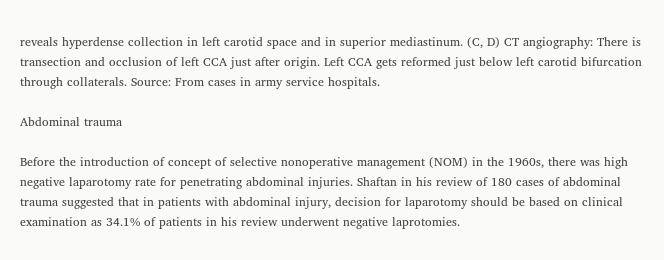reveals hyperdense collection in left carotid space and in superior mediastinum. (C, D) CT angiography: There is transection and occlusion of left CCA just after origin. Left CCA gets reformed just below left carotid bifurcation through collaterals. Source: From cases in army service hospitals.

Abdominal trauma

Before the introduction of concept of selective nonoperative management (NOM) in the 1960s, there was high negative laparotomy rate for penetrating abdominal injuries. Shaftan in his review of 180 cases of abdominal trauma suggested that in patients with abdominal injury, decision for laparotomy should be based on clinical examination as 34.1% of patients in his review underwent negative laprotomies.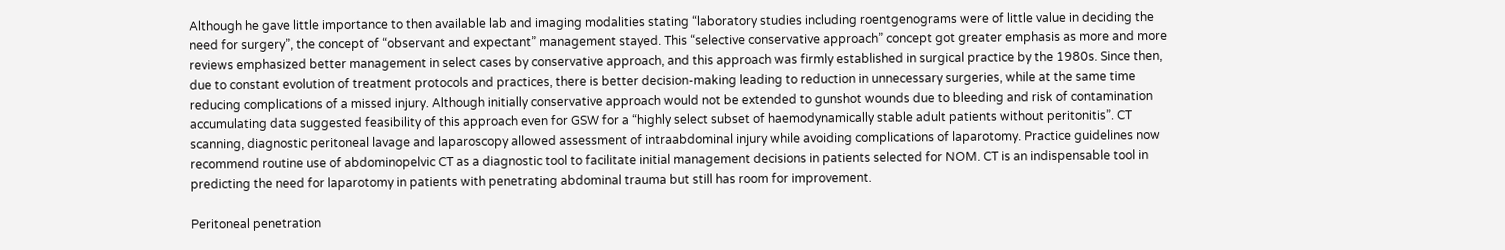Although he gave little importance to then available lab and imaging modalities stating “laboratory studies including roentgenograms were of little value in deciding the need for surgery”, the concept of “observant and expectant” management stayed. This “selective conservative approach” concept got greater emphasis as more and more reviews emphasized better management in select cases by conservative approach, and this approach was firmly established in surgical practice by the 1980s. Since then, due to constant evolution of treatment protocols and practices, there is better decision-making leading to reduction in unnecessary surgeries, while at the same time reducing complications of a missed injury. Although initially conservative approach would not be extended to gunshot wounds due to bleeding and risk of contamination accumulating data suggested feasibility of this approach even for GSW for a “highly select subset of haemodynamically stable adult patients without peritonitis”. CT scanning, diagnostic peritoneal lavage and laparoscopy allowed assessment of intraabdominal injury while avoiding complications of laparotomy. Practice guidelines now recommend routine use of abdominopelvic CT as a diagnostic tool to facilitate initial management decisions in patients selected for NOM. CT is an indispensable tool in predicting the need for laparotomy in patients with penetrating abdominal trauma but still has room for improvement.

Peritoneal penetration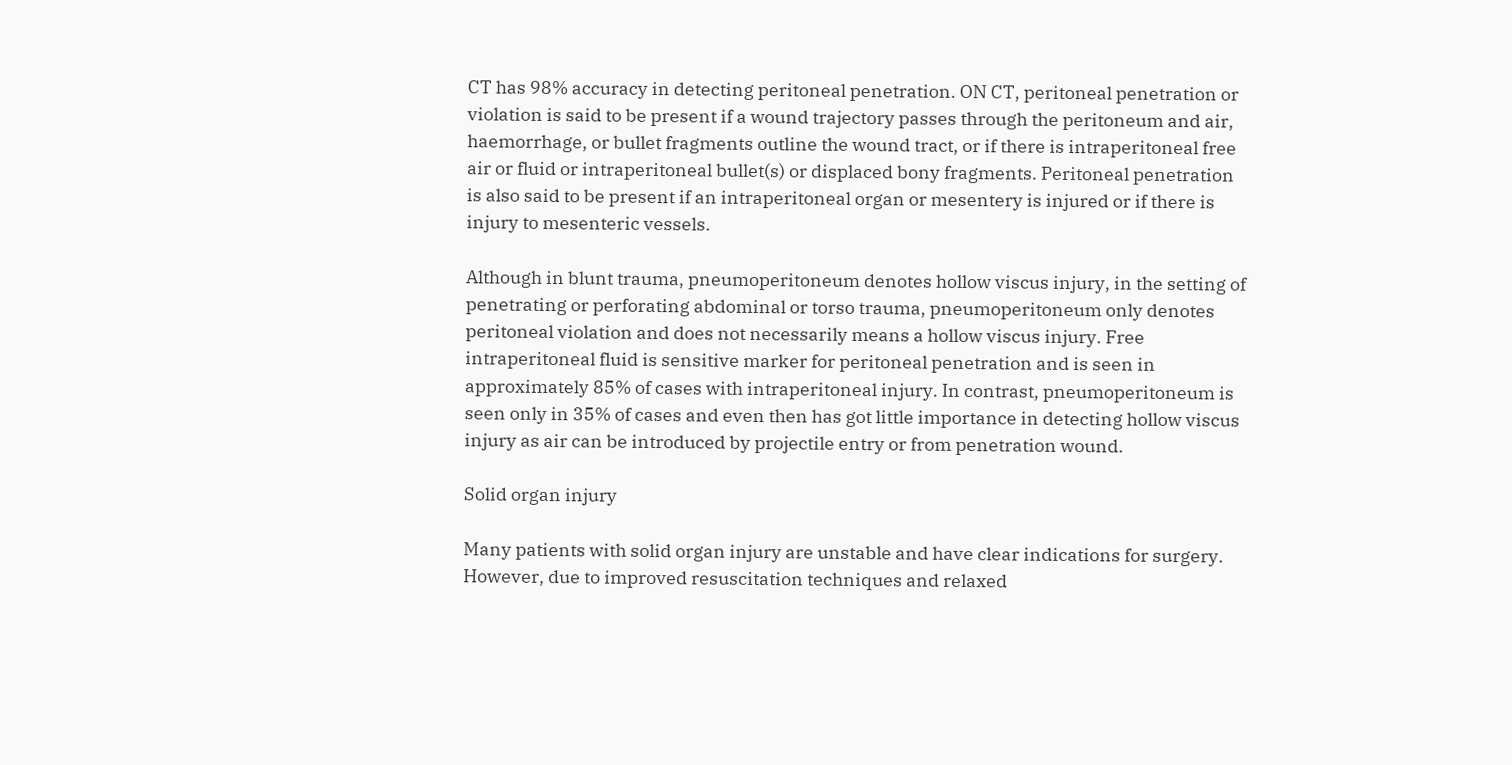CT has 98% accuracy in detecting peritoneal penetration. ON CT, peritoneal penetration or violation is said to be present if a wound trajectory passes through the peritoneum and air, haemorrhage, or bullet fragments outline the wound tract, or if there is intraperitoneal free air or fluid or intraperitoneal bullet(s) or displaced bony fragments. Peritoneal penetration is also said to be present if an intraperitoneal organ or mesentery is injured or if there is injury to mesenteric vessels.

Although in blunt trauma, pneumoperitoneum denotes hollow viscus injury, in the setting of penetrating or perforating abdominal or torso trauma, pneumoperitoneum only denotes peritoneal violation and does not necessarily means a hollow viscus injury. Free intraperitoneal fluid is sensitive marker for peritoneal penetration and is seen in approximately 85% of cases with intraperitoneal injury. In contrast, pneumoperitoneum is seen only in 35% of cases and even then has got little importance in detecting hollow viscus injury as air can be introduced by projectile entry or from penetration wound.

Solid organ injury

Many patients with solid organ injury are unstable and have clear indications for surgery. However, due to improved resuscitation techniques and relaxed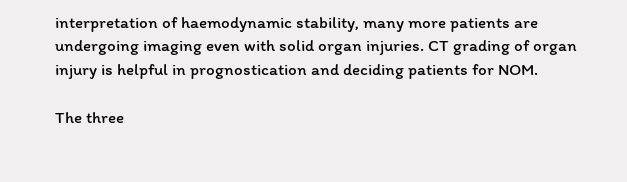interpretation of haemodynamic stability, many more patients are undergoing imaging even with solid organ injuries. CT grading of organ injury is helpful in prognostication and deciding patients for NOM.

The three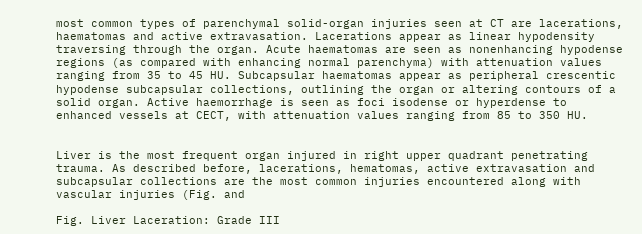most common types of parenchymal solid-organ injuries seen at CT are lacerations, haematomas and active extravasation. Lacerations appear as linear hypodensity traversing through the organ. Acute haematomas are seen as nonenhancing hypodense regions (as compared with enhancing normal parenchyma) with attenuation values ranging from 35 to 45 HU. Subcapsular haematomas appear as peripheral crescentic hypodense subcapsular collections, outlining the organ or altering contours of a solid organ. Active haemorrhage is seen as foci isodense or hyperdense to enhanced vessels at CECT, with attenuation values ranging from 85 to 350 HU.


Liver is the most frequent organ injured in right upper quadrant penetrating trauma. As described before, lacerations, hematomas, active extravasation and subcapsular collections are the most common injuries encountered along with vascular injuries (Fig. and

Fig. Liver Laceration: Grade III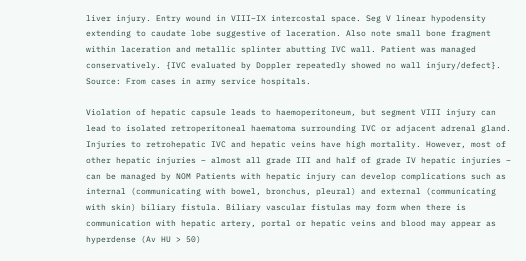liver injury. Entry wound in VIII–IX intercostal space. Seg V linear hypodensity extending to caudate lobe suggestive of laceration. Also note small bone fragment within laceration and metallic splinter abutting IVC wall. Patient was managed conservatively. {IVC evaluated by Doppler repeatedly showed no wall injury/defect}. Source: From cases in army service hospitals.

Violation of hepatic capsule leads to haemoperitoneum, but segment VIII injury can lead to isolated retroperitoneal haematoma surrounding IVC or adjacent adrenal gland. Injuries to retrohepatic IVC and hepatic veins have high mortality. However, most of other hepatic injuries – almost all grade III and half of grade IV hepatic injuries – can be managed by NOM Patients with hepatic injury can develop complications such as internal (communicating with bowel, bronchus, pleural) and external (communicating with skin) biliary fistula. Biliary vascular fistulas may form when there is communication with hepatic artery, portal or hepatic veins and blood may appear as hyperdense (Av HU > 50)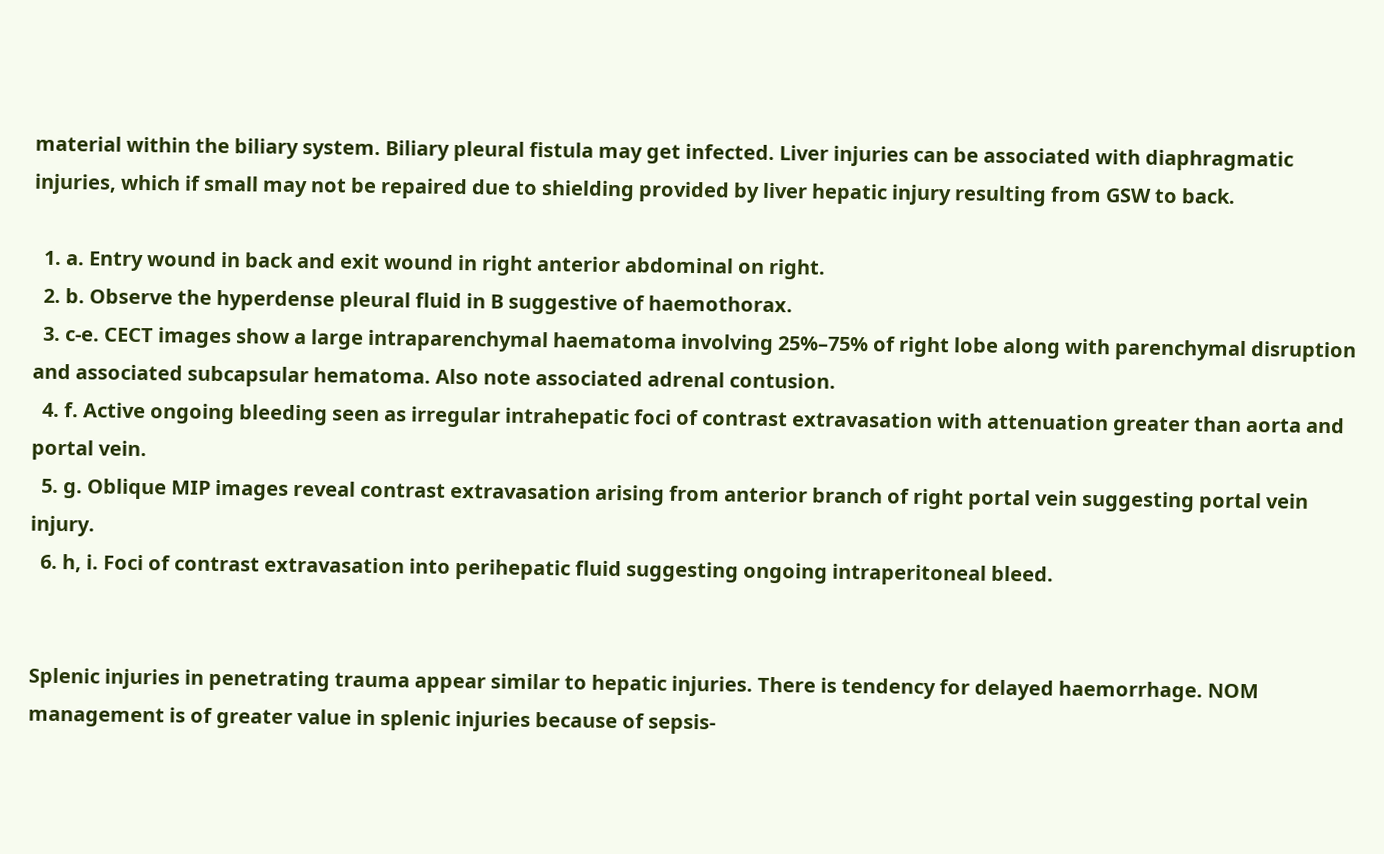material within the biliary system. Biliary pleural fistula may get infected. Liver injuries can be associated with diaphragmatic injuries, which if small may not be repaired due to shielding provided by liver hepatic injury resulting from GSW to back.

  1. a. Entry wound in back and exit wound in right anterior abdominal on right.
  2. b. Observe the hyperdense pleural fluid in B suggestive of haemothorax.
  3. c-e. CECT images show a large intraparenchymal haematoma involving 25%–75% of right lobe along with parenchymal disruption and associated subcapsular hematoma. Also note associated adrenal contusion.
  4. f. Active ongoing bleeding seen as irregular intrahepatic foci of contrast extravasation with attenuation greater than aorta and portal vein.
  5. g. Oblique MIP images reveal contrast extravasation arising from anterior branch of right portal vein suggesting portal vein injury.
  6. h, i. Foci of contrast extravasation into perihepatic fluid suggesting ongoing intraperitoneal bleed.


Splenic injuries in penetrating trauma appear similar to hepatic injuries. There is tendency for delayed haemorrhage. NOM management is of greater value in splenic injuries because of sepsis-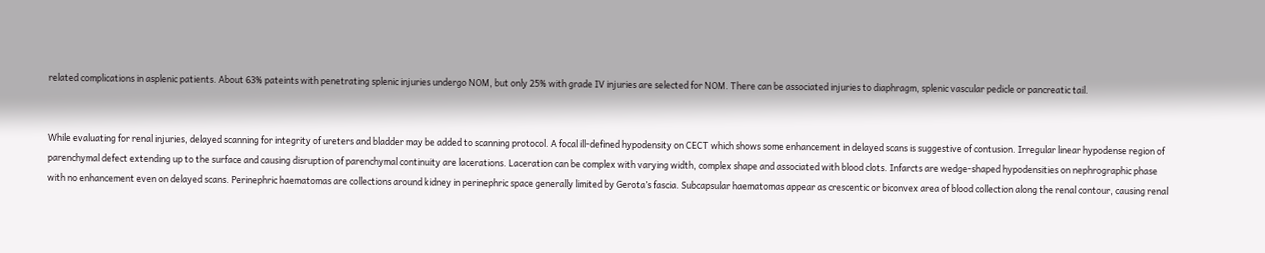related complications in asplenic patients. About 63% pateints with penetrating splenic injuries undergo NOM, but only 25% with grade IV injuries are selected for NOM. There can be associated injuries to diaphragm, splenic vascular pedicle or pancreatic tail.


While evaluating for renal injuries, delayed scanning for integrity of ureters and bladder may be added to scanning protocol. A focal ill-defined hypodensity on CECT which shows some enhancement in delayed scans is suggestive of contusion. Irregular linear hypodense region of parenchymal defect extending up to the surface and causing disruption of parenchymal continuity are lacerations. Laceration can be complex with varying width, complex shape and associated with blood clots. Infarcts are wedge-shaped hypodensities on nephrographic phase with no enhancement even on delayed scans. Perinephric haematomas are collections around kidney in perinephric space generally limited by Gerota’s fascia. Subcapsular haematomas appear as crescentic or biconvex area of blood collection along the renal contour, causing renal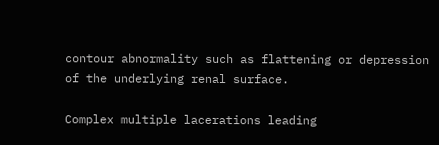contour abnormality such as flattening or depression of the underlying renal surface.

Complex multiple lacerations leading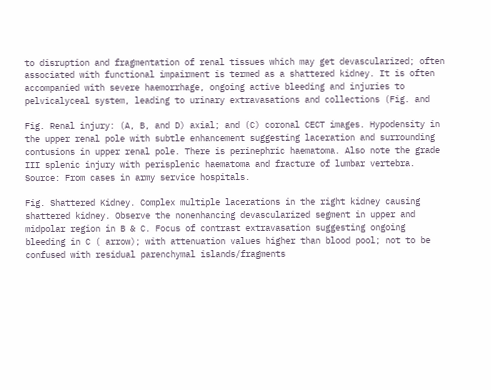to disruption and fragmentation of renal tissues which may get devascularized; often associated with functional impairment is termed as a shattered kidney. It is often accompanied with severe haemorrhage, ongoing active bleeding and injuries to pelvicalyceal system, leading to urinary extravasations and collections (Fig. and

Fig. Renal injury: (A, B, and D) axial; and (C) coronal CECT images. Hypodensity in the upper renal pole with subtle enhancement suggesting laceration and surrounding contusions in upper renal pole. There is perinephric haematoma. Also note the grade III splenic injury with perisplenic haematoma and fracture of lumbar vertebra. Source: From cases in army service hospitals.

Fig. Shattered Kidney. Complex multiple lacerations in the right kidney causing shattered kidney. Observe the nonenhancing devascularized segment in upper and midpolar region in B & C. Focus of contrast extravasation suggesting ongoing bleeding in C ( arrow); with attenuation values higher than blood pool; not to be confused with residual parenchymal islands/fragments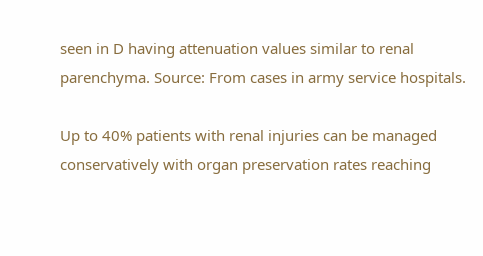seen in D having attenuation values similar to renal parenchyma. Source: From cases in army service hospitals.

Up to 40% patients with renal injuries can be managed conservatively with organ preservation rates reaching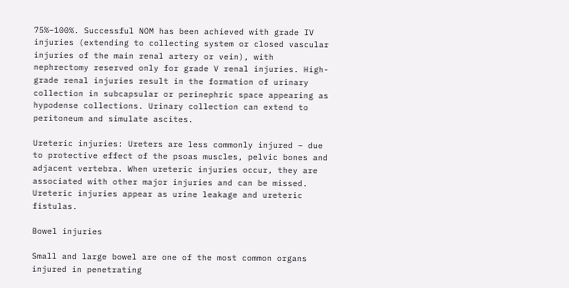75%–100%. Successful NOM has been achieved with grade IV injuries (extending to collecting system or closed vascular injuries of the main renal artery or vein), with nephrectomy reserved only for grade V renal injuries. High-grade renal injuries result in the formation of urinary collection in subcapsular or perinephric space appearing as hypodense collections. Urinary collection can extend to peritoneum and simulate ascites.

Ureteric injuries: Ureters are less commonly injured – due to protective effect of the psoas muscles, pelvic bones and adjacent vertebra. When ureteric injuries occur, they are associated with other major injuries and can be missed. Ureteric injuries appear as urine leakage and ureteric fistulas.

Bowel injuries

Small and large bowel are one of the most common organs injured in penetrating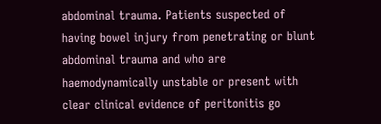abdominal trauma. Patients suspected of having bowel injury from penetrating or blunt abdominal trauma and who are haemodynamically unstable or present with clear clinical evidence of peritonitis go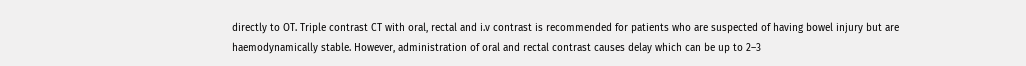directly to OT. Triple contrast CT with oral, rectal and i.v contrast is recommended for patients who are suspected of having bowel injury but are haemodynamically stable. However, administration of oral and rectal contrast causes delay which can be up to 2–3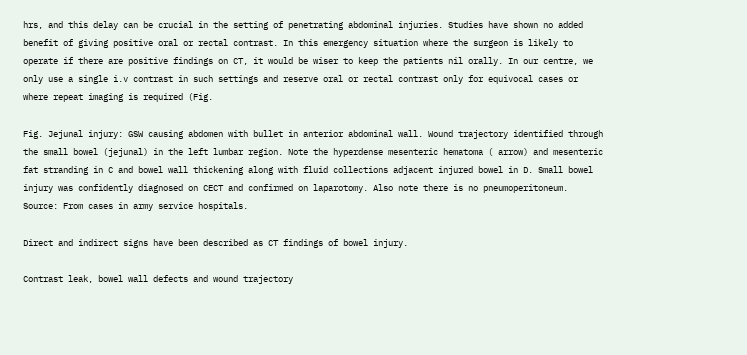hrs, and this delay can be crucial in the setting of penetrating abdominal injuries. Studies have shown no added benefit of giving positive oral or rectal contrast. In this emergency situation where the surgeon is likely to operate if there are positive findings on CT, it would be wiser to keep the patients nil orally. In our centre, we only use a single i.v contrast in such settings and reserve oral or rectal contrast only for equivocal cases or where repeat imaging is required (Fig.

Fig. Jejunal injury: GSW causing abdomen with bullet in anterior abdominal wall. Wound trajectory identified through the small bowel (jejunal) in the left lumbar region. Note the hyperdense mesenteric hematoma ( arrow) and mesenteric fat stranding in C and bowel wall thickening along with fluid collections adjacent injured bowel in D. Small bowel injury was confidently diagnosed on CECT and confirmed on laparotomy. Also note there is no pneumoperitoneum. Source: From cases in army service hospitals.

Direct and indirect signs have been described as CT findings of bowel injury.

Contrast leak, bowel wall defects and wound trajectory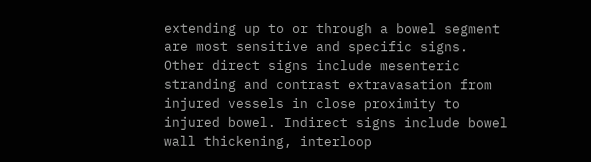extending up to or through a bowel segment are most sensitive and specific signs. Other direct signs include mesenteric stranding and contrast extravasation from injured vessels in close proximity to injured bowel. Indirect signs include bowel wall thickening, interloop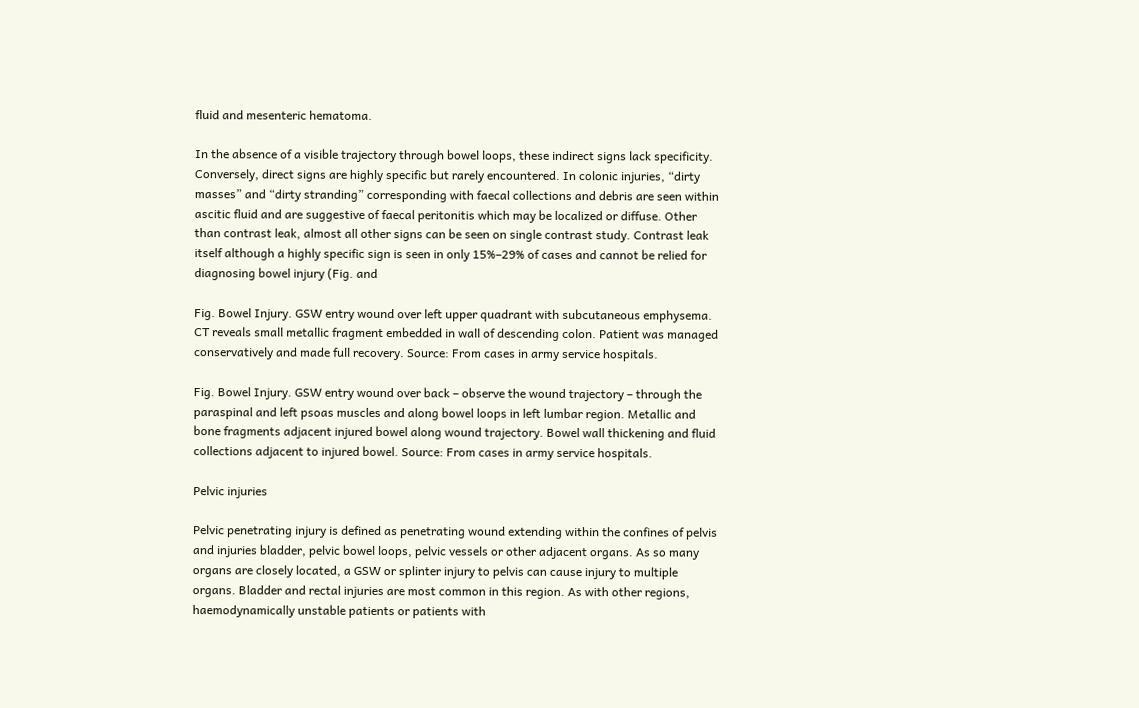fluid and mesenteric hematoma.

In the absence of a visible trajectory through bowel loops, these indirect signs lack specificity. Conversely, direct signs are highly specific but rarely encountered. In colonic injuries, “dirty masses” and “dirty stranding” corresponding with faecal collections and debris are seen within ascitic fluid and are suggestive of faecal peritonitis which may be localized or diffuse. Other than contrast leak, almost all other signs can be seen on single contrast study. Contrast leak itself although a highly specific sign is seen in only 15%–29% of cases and cannot be relied for diagnosing bowel injury (Fig. and

Fig. Bowel Injury. GSW entry wound over left upper quadrant with subcutaneous emphysema. CT reveals small metallic fragment embedded in wall of descending colon. Patient was managed conservatively and made full recovery. Source: From cases in army service hospitals.

Fig. Bowel Injury. GSW entry wound over back – observe the wound trajectory – through the paraspinal and left psoas muscles and along bowel loops in left lumbar region. Metallic and bone fragments adjacent injured bowel along wound trajectory. Bowel wall thickening and fluid collections adjacent to injured bowel. Source: From cases in army service hospitals.

Pelvic injuries

Pelvic penetrating injury is defined as penetrating wound extending within the confines of pelvis and injuries bladder, pelvic bowel loops, pelvic vessels or other adjacent organs. As so many organs are closely located, a GSW or splinter injury to pelvis can cause injury to multiple organs. Bladder and rectal injuries are most common in this region. As with other regions, haemodynamically unstable patients or patients with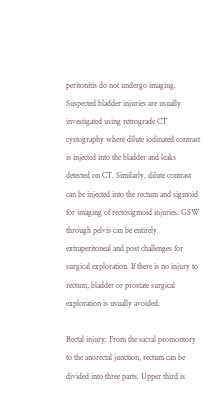peritonitis do not undergo imaging. Suspected bladder injuries are usually investigated using retrograde CT cystography where dilute iodinated contrast is injected into the bladder and leaks detected on CT. Similarly, dilute contrast can be injected into the rectum and sigmoid for imaging of rectosigmoid injuries. GSW through pelvis can be entirely extraperitoneal and post challenges for surgical exploration. If there is no injury to rectum, bladder or prostate surgical exploration is usually avoided.

Rectal injury: From the sacral promontory to the anorectal junction, rectum can be divided into three parts. Upper third is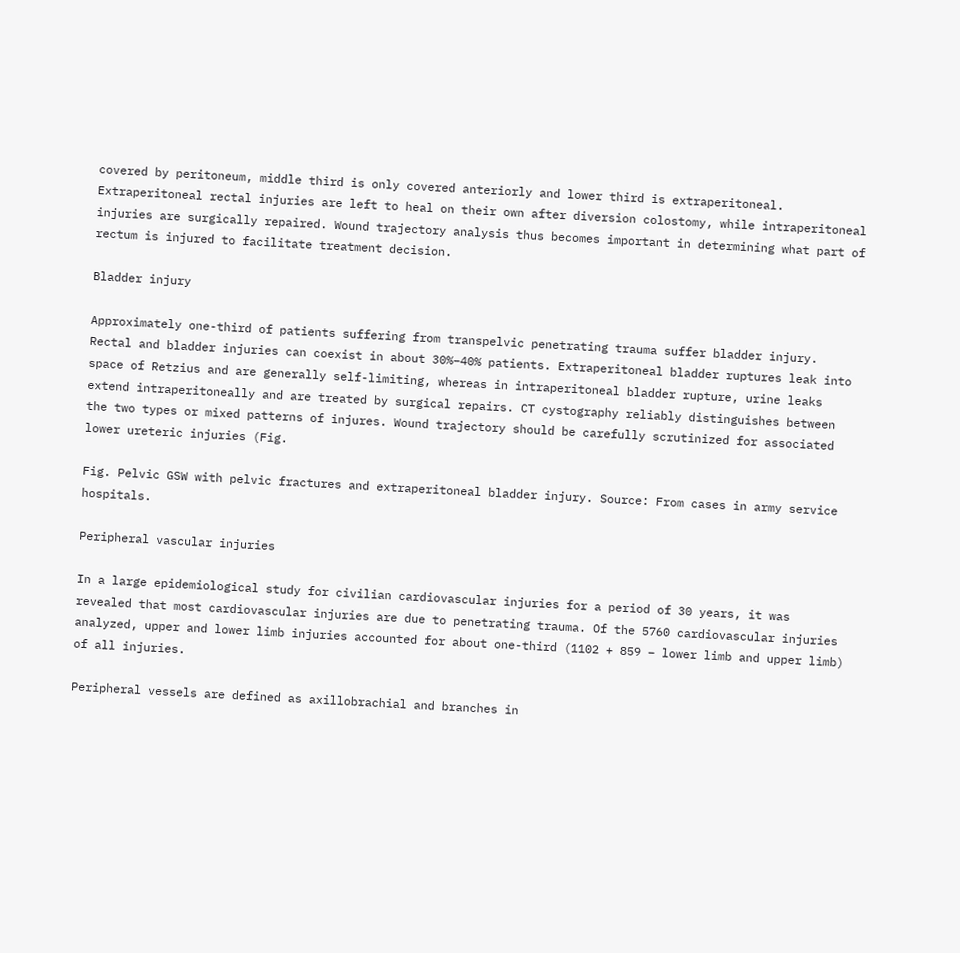covered by peritoneum, middle third is only covered anteriorly and lower third is extraperitoneal. Extraperitoneal rectal injuries are left to heal on their own after diversion colostomy, while intraperitoneal injuries are surgically repaired. Wound trajectory analysis thus becomes important in determining what part of rectum is injured to facilitate treatment decision.

Bladder injury

Approximately one-third of patients suffering from transpelvic penetrating trauma suffer bladder injury. Rectal and bladder injuries can coexist in about 30%–40% patients. Extraperitoneal bladder ruptures leak into space of Retzius and are generally self-limiting, whereas in intraperitoneal bladder rupture, urine leaks extend intraperitoneally and are treated by surgical repairs. CT cystography reliably distinguishes between the two types or mixed patterns of injures. Wound trajectory should be carefully scrutinized for associated lower ureteric injuries (Fig.

Fig. Pelvic GSW with pelvic fractures and extraperitoneal bladder injury. Source: From cases in army service hospitals.

Peripheral vascular injuries

In a large epidemiological study for civilian cardiovascular injuries for a period of 30 years, it was revealed that most cardiovascular injuries are due to penetrating trauma. Of the 5760 cardiovascular injuries analyzed, upper and lower limb injuries accounted for about one-third (1102 + 859 – lower limb and upper limb) of all injuries.

Peripheral vessels are defined as axillobrachial and branches in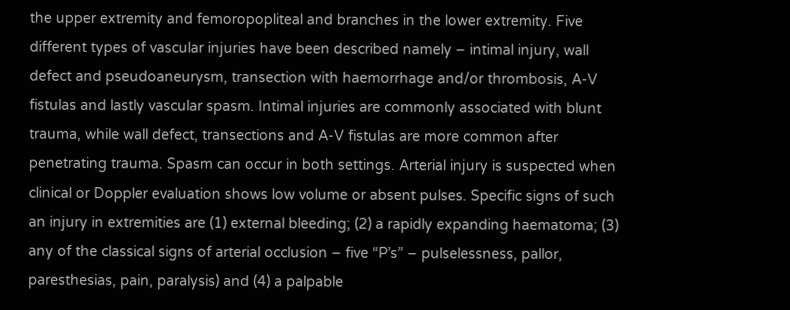the upper extremity and femoropopliteal and branches in the lower extremity. Five different types of vascular injuries have been described namely – intimal injury, wall defect and pseudoaneurysm, transection with haemorrhage and/or thrombosis, A-V fistulas and lastly vascular spasm. Intimal injuries are commonly associated with blunt trauma, while wall defect, transections and A-V fistulas are more common after penetrating trauma. Spasm can occur in both settings. Arterial injury is suspected when clinical or Doppler evaluation shows low volume or absent pulses. Specific signs of such an injury in extremities are (1) external bleeding; (2) a rapidly expanding haematoma; (3) any of the classical signs of arterial occlusion – five “P’s” – pulselessness, pallor, paresthesias, pain, paralysis) and (4) a palpable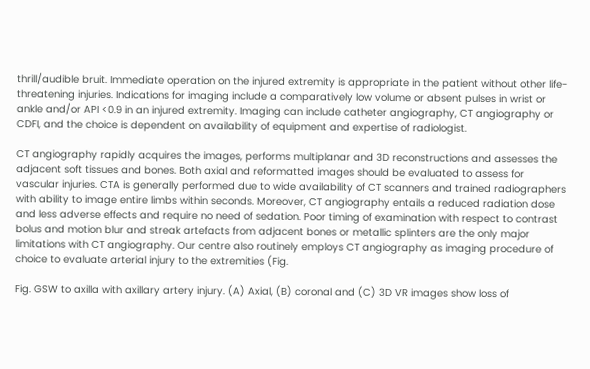thrill/audible bruit. Immediate operation on the injured extremity is appropriate in the patient without other life-threatening injuries. Indications for imaging include a comparatively low volume or absent pulses in wrist or ankle and/or API <0.9 in an injured extremity. Imaging can include catheter angiography, CT angiography or CDFI, and the choice is dependent on availability of equipment and expertise of radiologist.

CT angiography rapidly acquires the images, performs multiplanar and 3D reconstructions and assesses the adjacent soft tissues and bones. Both axial and reformatted images should be evaluated to assess for vascular injuries. CTA is generally performed due to wide availability of CT scanners and trained radiographers with ability to image entire limbs within seconds. Moreover, CT angiography entails a reduced radiation dose and less adverse effects and require no need of sedation. Poor timing of examination with respect to contrast bolus and motion blur and streak artefacts from adjacent bones or metallic splinters are the only major limitations with CT angiography. Our centre also routinely employs CT angiography as imaging procedure of choice to evaluate arterial injury to the extremities (Fig.

Fig. GSW to axilla with axillary artery injury. (A) Axial, (B) coronal and (C) 3D VR images show loss of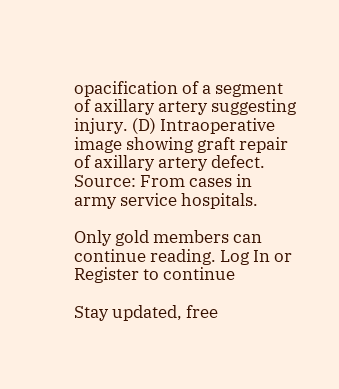opacification of a segment of axillary artery suggesting injury. (D) Intraoperative image showing graft repair of axillary artery defect. Source: From cases in army service hospitals.

Only gold members can continue reading. Log In or Register to continue

Stay updated, free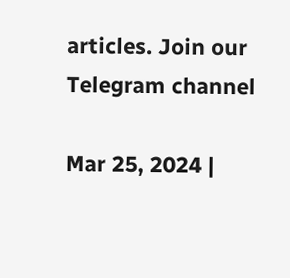articles. Join our Telegram channel

Mar 25, 2024 |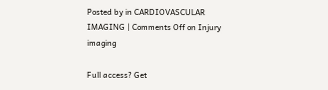Posted by in CARDIOVASCULAR IMAGING | Comments Off on Injury imaging

Full access? Get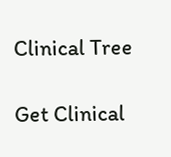Clinical Tree

Get Clinical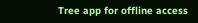Tree app for offline access